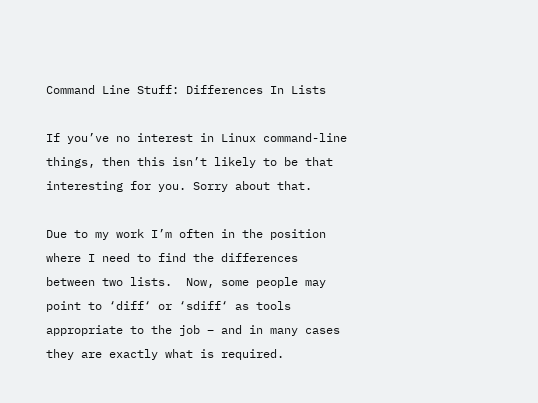Command Line Stuff: Differences In Lists

If you’ve no interest in Linux command-line things, then this isn’t likely to be that interesting for you. Sorry about that.

Due to my work I’m often in the position where I need to find the differences between two lists.  Now, some people may point to ‘diff‘ or ‘sdiff‘ as tools  appropriate to the job – and in many cases they are exactly what is required.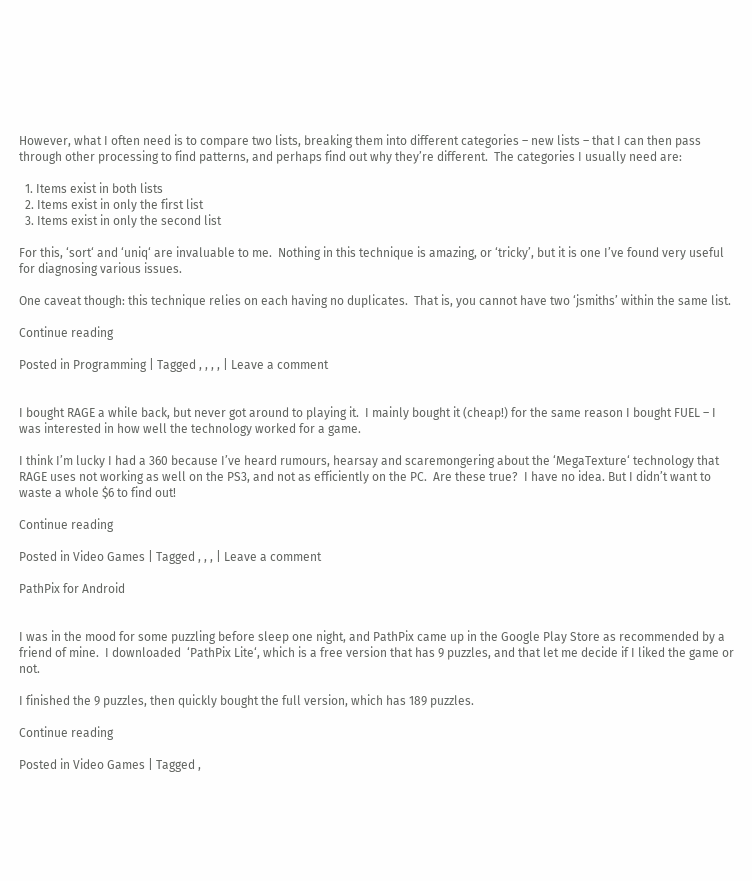However, what I often need is to compare two lists, breaking them into different categories – new lists – that I can then pass through other processing to find patterns, and perhaps find out why they’re different.  The categories I usually need are:

  1. Items exist in both lists
  2. Items exist in only the first list
  3. Items exist in only the second list

For this, ‘sort‘ and ‘uniq‘ are invaluable to me.  Nothing in this technique is amazing, or ‘tricky’, but it is one I’ve found very useful for diagnosing various issues.

One caveat though: this technique relies on each having no duplicates.  That is, you cannot have two ‘jsmiths’ within the same list.

Continue reading

Posted in Programming | Tagged , , , , | Leave a comment


I bought RAGE a while back, but never got around to playing it.  I mainly bought it (cheap!) for the same reason I bought FUEL – I was interested in how well the technology worked for a game.

I think I’m lucky I had a 360 because I’ve heard rumours, hearsay and scaremongering about the ‘MegaTexture‘ technology that RAGE uses not working as well on the PS3, and not as efficiently on the PC.  Are these true?  I have no idea. But I didn’t want to waste a whole $6 to find out!

Continue reading

Posted in Video Games | Tagged , , , | Leave a comment

PathPix for Android


I was in the mood for some puzzling before sleep one night, and PathPix came up in the Google Play Store as recommended by a friend of mine.  I downloaded  ‘PathPix Lite‘, which is a free version that has 9 puzzles, and that let me decide if I liked the game or not.

I finished the 9 puzzles, then quickly bought the full version, which has 189 puzzles.

Continue reading

Posted in Video Games | Tagged ,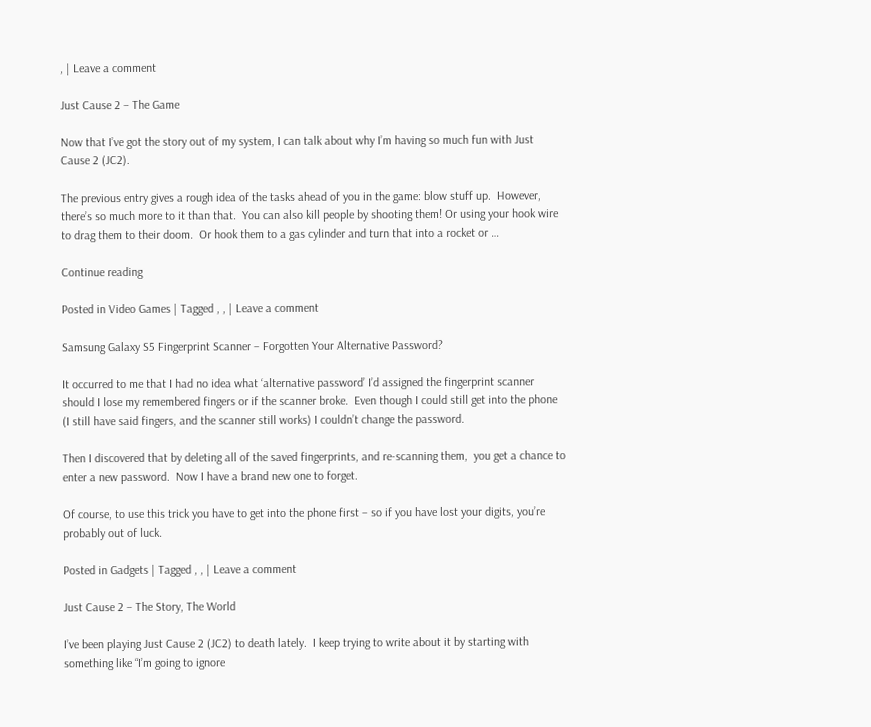, | Leave a comment

Just Cause 2 – The Game

Now that I’ve got the story out of my system, I can talk about why I’m having so much fun with Just Cause 2 (JC2).

The previous entry gives a rough idea of the tasks ahead of you in the game: blow stuff up.  However, there’s so much more to it than that.  You can also kill people by shooting them! Or using your hook wire to drag them to their doom.  Or hook them to a gas cylinder and turn that into a rocket or …

Continue reading

Posted in Video Games | Tagged , , | Leave a comment

Samsung Galaxy S5 Fingerprint Scanner – Forgotten Your Alternative Password?

It occurred to me that I had no idea what ‘alternative password’ I’d assigned the fingerprint scanner should I lose my remembered fingers or if the scanner broke.  Even though I could still get into the phone (I still have said fingers, and the scanner still works) I couldn’t change the password.

Then I discovered that by deleting all of the saved fingerprints, and re-scanning them,  you get a chance to enter a new password.  Now I have a brand new one to forget.

Of course, to use this trick you have to get into the phone first – so if you have lost your digits, you’re probably out of luck.

Posted in Gadgets | Tagged , , | Leave a comment

Just Cause 2 – The Story, The World

I’ve been playing Just Cause 2 (JC2) to death lately.  I keep trying to write about it by starting with something like “I’m going to ignore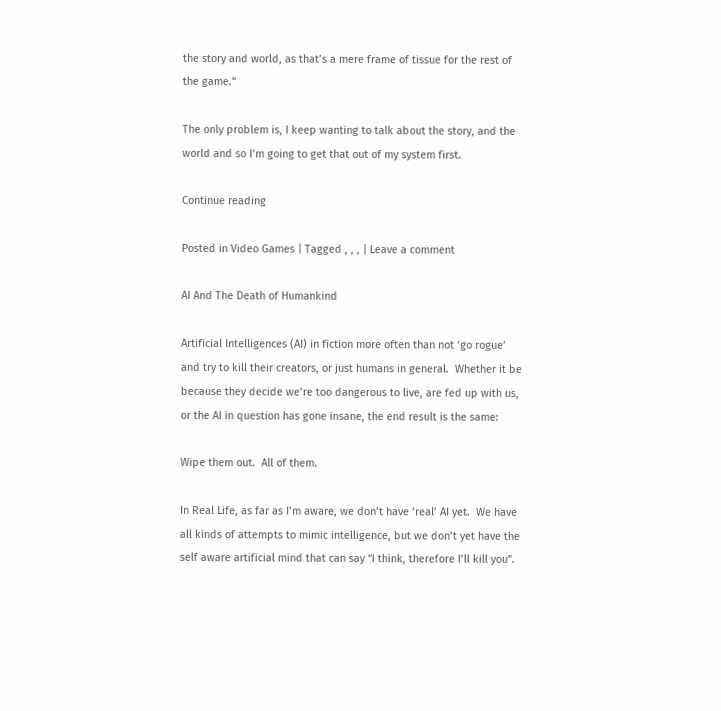the story and world, as that’s a mere frame of tissue for the rest of the game.”

The only problem is, I keep wanting to talk about the story, and the world and so I’m going to get that out of my system first.

Continue reading

Posted in Video Games | Tagged , , , | Leave a comment

AI And The Death of Humankind

Artificial Intelligences (AI) in fiction more often than not ‘go rogue’ and try to kill their creators, or just humans in general.  Whether it be because they decide we’re too dangerous to live, are fed up with us, or the AI in question has gone insane, the end result is the same:

Wipe them out.  All of them.

In Real Life, as far as I’m aware, we don’t have ‘real’ AI yet.  We have all kinds of attempts to mimic intelligence, but we don’t yet have the self aware artificial mind that can say “I think, therefore I’ll kill you”.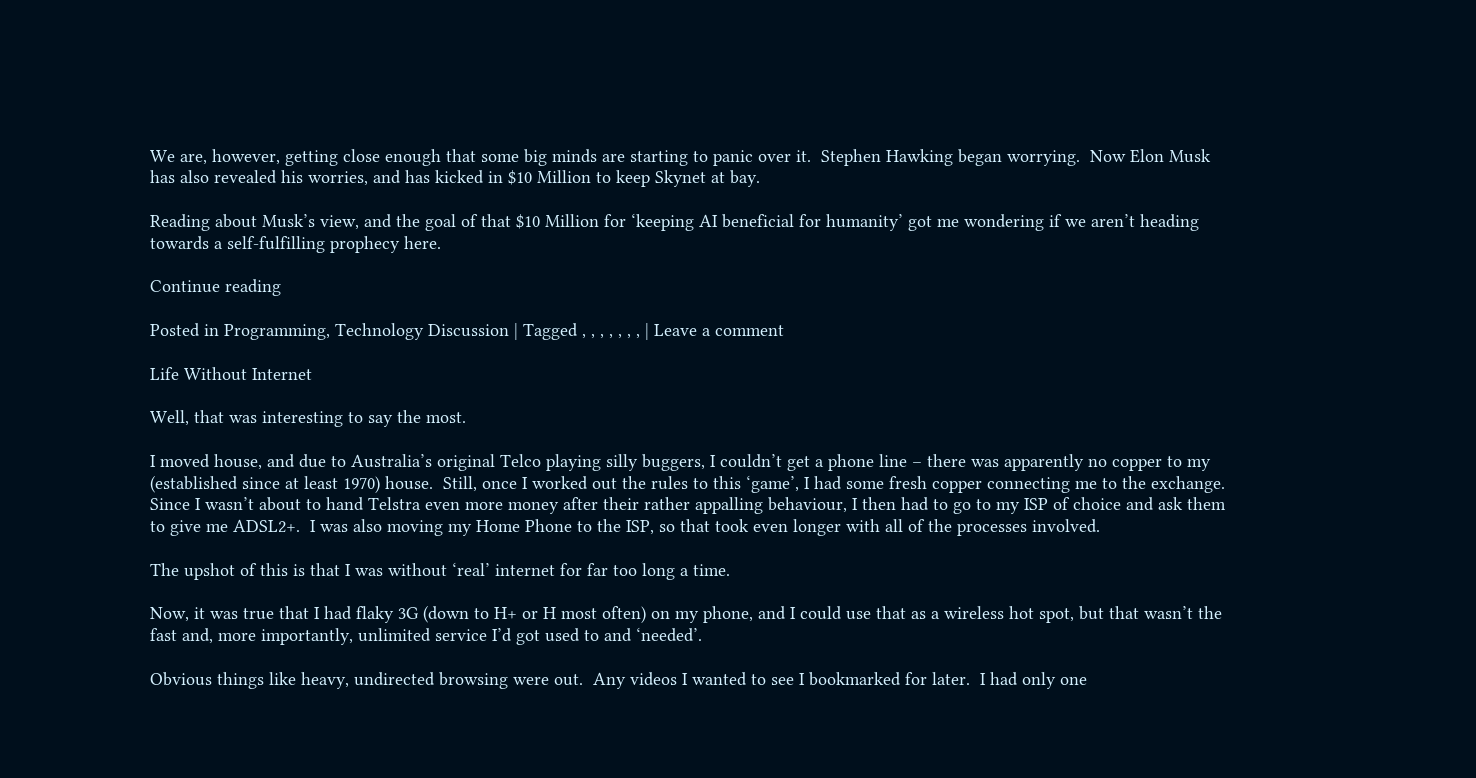We are, however, getting close enough that some big minds are starting to panic over it.  Stephen Hawking began worrying.  Now Elon Musk has also revealed his worries, and has kicked in $10 Million to keep Skynet at bay.

Reading about Musk’s view, and the goal of that $10 Million for ‘keeping AI beneficial for humanity’ got me wondering if we aren’t heading towards a self-fulfilling prophecy here.

Continue reading

Posted in Programming, Technology Discussion | Tagged , , , , , , , | Leave a comment

Life Without Internet

Well, that was interesting to say the most.

I moved house, and due to Australia’s original Telco playing silly buggers, I couldn’t get a phone line – there was apparently no copper to my (established since at least 1970) house.  Still, once I worked out the rules to this ‘game’, I had some fresh copper connecting me to the exchange.  Since I wasn’t about to hand Telstra even more money after their rather appalling behaviour, I then had to go to my ISP of choice and ask them to give me ADSL2+.  I was also moving my Home Phone to the ISP, so that took even longer with all of the processes involved.

The upshot of this is that I was without ‘real’ internet for far too long a time.

Now, it was true that I had flaky 3G (down to H+ or H most often) on my phone, and I could use that as a wireless hot spot, but that wasn’t the fast and, more importantly, unlimited service I’d got used to and ‘needed’.

Obvious things like heavy, undirected browsing were out.  Any videos I wanted to see I bookmarked for later.  I had only one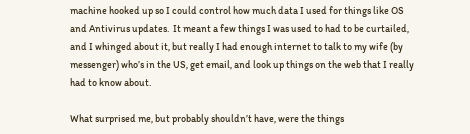machine hooked up so I could control how much data I used for things like OS and Antivirus updates.  It meant a few things I was used to had to be curtailed, and I whinged about it, but really I had enough internet to talk to my wife (by messenger) who’s in the US, get email, and look up things on the web that I really had to know about.

What surprised me, but probably shouldn’t have, were the things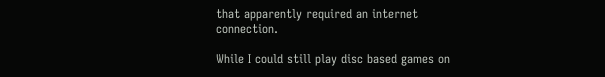that apparently required an internet connection.

While I could still play disc based games on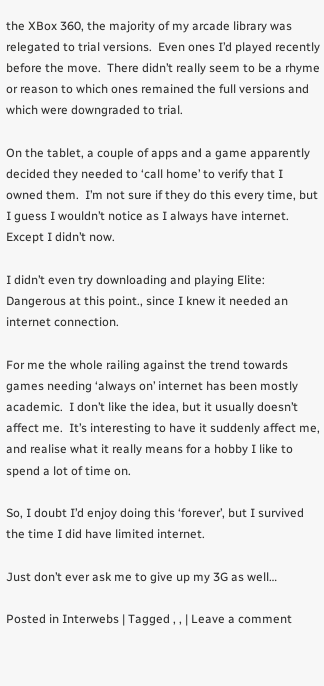the XBox 360, the majority of my arcade library was relegated to trial versions.  Even ones I’d played recently before the move.  There didn’t really seem to be a rhyme or reason to which ones remained the full versions and which were downgraded to trial.

On the tablet, a couple of apps and a game apparently decided they needed to ‘call home’ to verify that I owned them.  I’m not sure if they do this every time, but I guess I wouldn’t notice as I always have internet.  Except I didn’t now.

I didn’t even try downloading and playing Elite: Dangerous at this point., since I knew it needed an internet connection.

For me the whole railing against the trend towards games needing ‘always on’ internet has been mostly academic.  I don’t like the idea, but it usually doesn’t affect me.  It’s interesting to have it suddenly affect me, and realise what it really means for a hobby I like to spend a lot of time on.

So, I doubt I’d enjoy doing this ‘forever’, but I survived the time I did have limited internet.

Just don’t ever ask me to give up my 3G as well…

Posted in Interwebs | Tagged , , | Leave a comment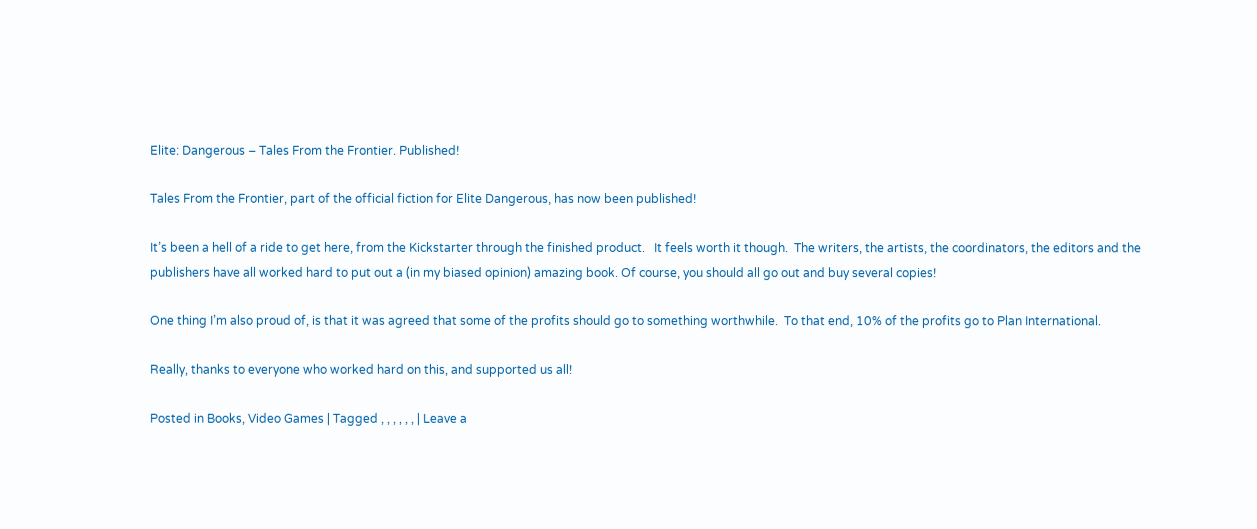Elite: Dangerous – Tales From the Frontier. Published!

Tales From the Frontier, part of the official fiction for Elite Dangerous, has now been published!

It’s been a hell of a ride to get here, from the Kickstarter through the finished product.   It feels worth it though.  The writers, the artists, the coordinators, the editors and the publishers have all worked hard to put out a (in my biased opinion) amazing book. Of course, you should all go out and buy several copies!

One thing I’m also proud of, is that it was agreed that some of the profits should go to something worthwhile.  To that end, 10% of the profits go to Plan International.

Really, thanks to everyone who worked hard on this, and supported us all!

Posted in Books, Video Games | Tagged , , , , , , | Leave a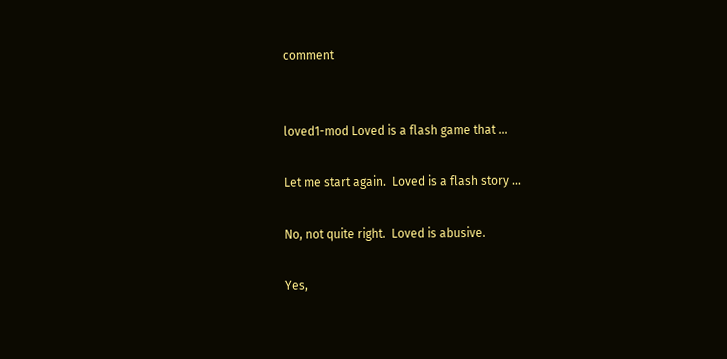comment


loved1-mod Loved is a flash game that …

Let me start again.  Loved is a flash story …

No, not quite right.  Loved is abusive.

Yes,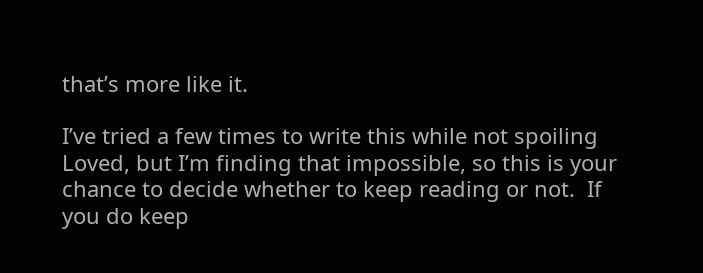that’s more like it.

I’ve tried a few times to write this while not spoiling Loved, but I’m finding that impossible, so this is your chance to decide whether to keep reading or not.  If you do keep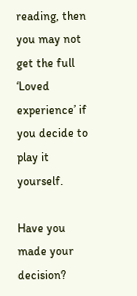reading, then you may not get the full ‘Loved experience’ if you decide to play it yourself.

Have you made your decision?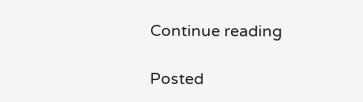Continue reading

Posted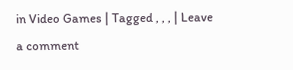in Video Games | Tagged , , , | Leave a comment